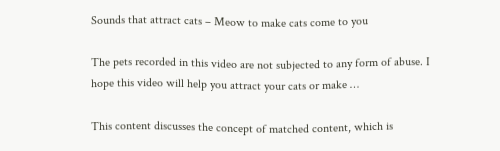Sounds that attract cats – Meow to make cats come to you

The pets recorded in this video are not subjected to any form of abuse. I hope this video will help you attract your cats or make …

This content discusses the concept of matched content, which is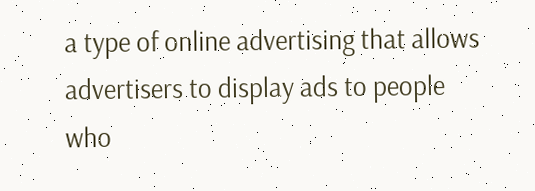a type of online advertising that allows advertisers to display ads to people who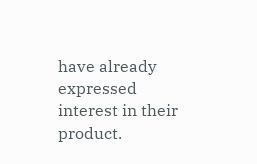have already expressed interest in their product.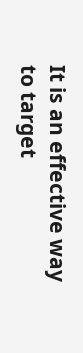It is an effective way to target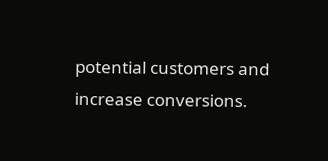potential customers and increase conversions.